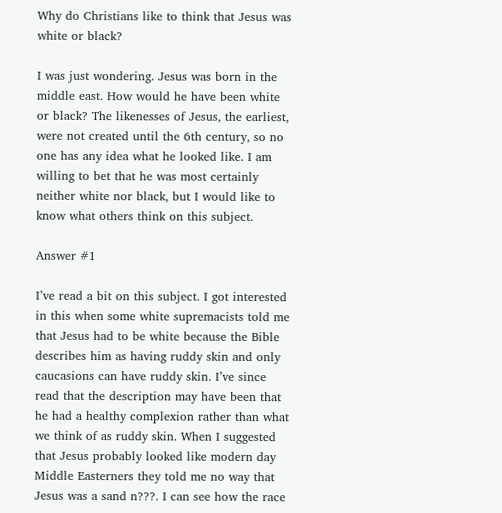Why do Christians like to think that Jesus was white or black?

I was just wondering. Jesus was born in the middle east. How would he have been white or black? The likenesses of Jesus, the earliest, were not created until the 6th century, so no one has any idea what he looked like. I am willing to bet that he was most certainly neither white nor black, but I would like to know what others think on this subject.

Answer #1

I’ve read a bit on this subject. I got interested in this when some white supremacists told me that Jesus had to be white because the Bible describes him as having ruddy skin and only caucasions can have ruddy skin. I’ve since read that the description may have been that he had a healthy complexion rather than what we think of as ruddy skin. When I suggested that Jesus probably looked like modern day Middle Easterners they told me no way that Jesus was a sand n???. I can see how the race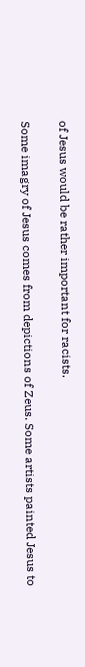of Jesus would be rather important for racists.

Some imagry of Jesus comes from depictions of Zeus. Some artists painted Jesus to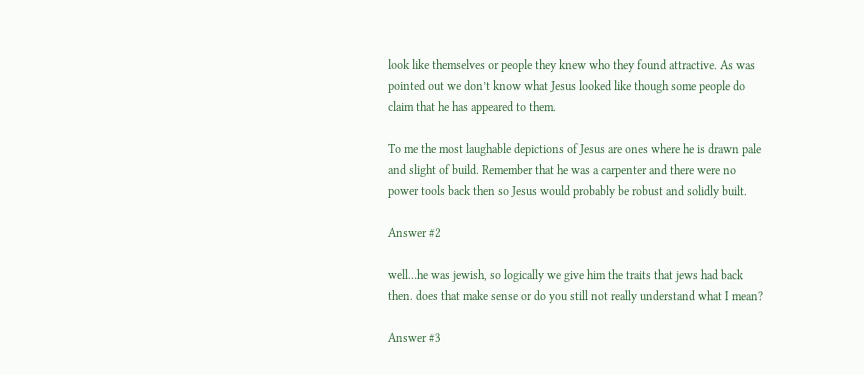look like themselves or people they knew who they found attractive. As was pointed out we don’t know what Jesus looked like though some people do claim that he has appeared to them.

To me the most laughable depictions of Jesus are ones where he is drawn pale and slight of build. Remember that he was a carpenter and there were no power tools back then so Jesus would probably be robust and solidly built.

Answer #2

well…he was jewish, so logically we give him the traits that jews had back then. does that make sense or do you still not really understand what I mean?

Answer #3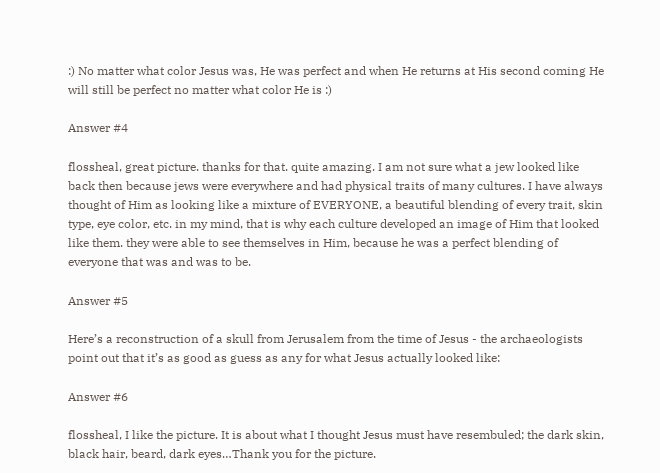:) No matter what color Jesus was, He was perfect and when He returns at His second coming He will still be perfect no matter what color He is :)

Answer #4

flossheal, great picture. thanks for that. quite amazing. I am not sure what a jew looked like back then because jews were everywhere and had physical traits of many cultures. I have always thought of Him as looking like a mixture of EVERYONE, a beautiful blending of every trait, skin type, eye color, etc. in my mind, that is why each culture developed an image of Him that looked like them. they were able to see themselves in Him, because he was a perfect blending of everyone that was and was to be.

Answer #5

Here’s a reconstruction of a skull from Jerusalem from the time of Jesus - the archaeologists point out that it’s as good as guess as any for what Jesus actually looked like:

Answer #6

flossheal, I like the picture. It is about what I thought Jesus must have resembuled; the dark skin, black hair, beard, dark eyes…Thank you for the picture.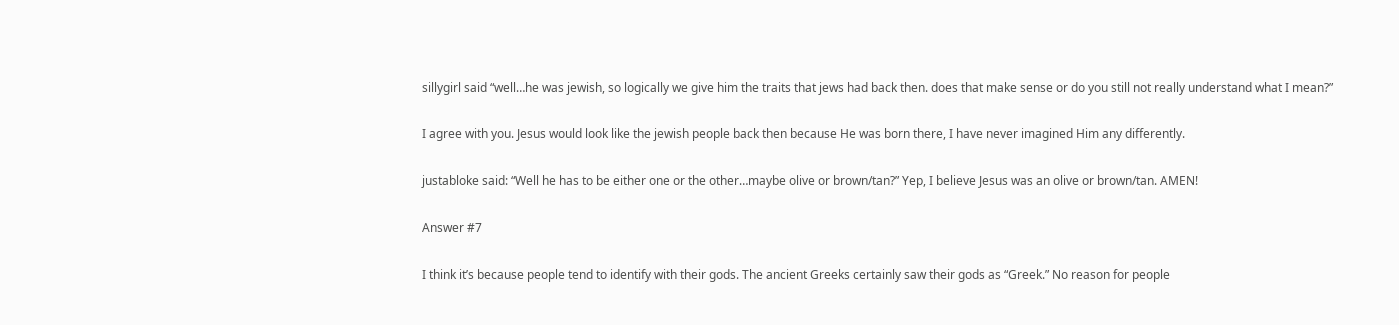sillygirl said “well…he was jewish, so logically we give him the traits that jews had back then. does that make sense or do you still not really understand what I mean?”

I agree with you. Jesus would look like the jewish people back then because He was born there, I have never imagined Him any differently.

justabloke said: “Well he has to be either one or the other…maybe olive or brown/tan?” Yep, I believe Jesus was an olive or brown/tan. AMEN!

Answer #7

I think it’s because people tend to identify with their gods. The ancient Greeks certainly saw their gods as “Greek.” No reason for people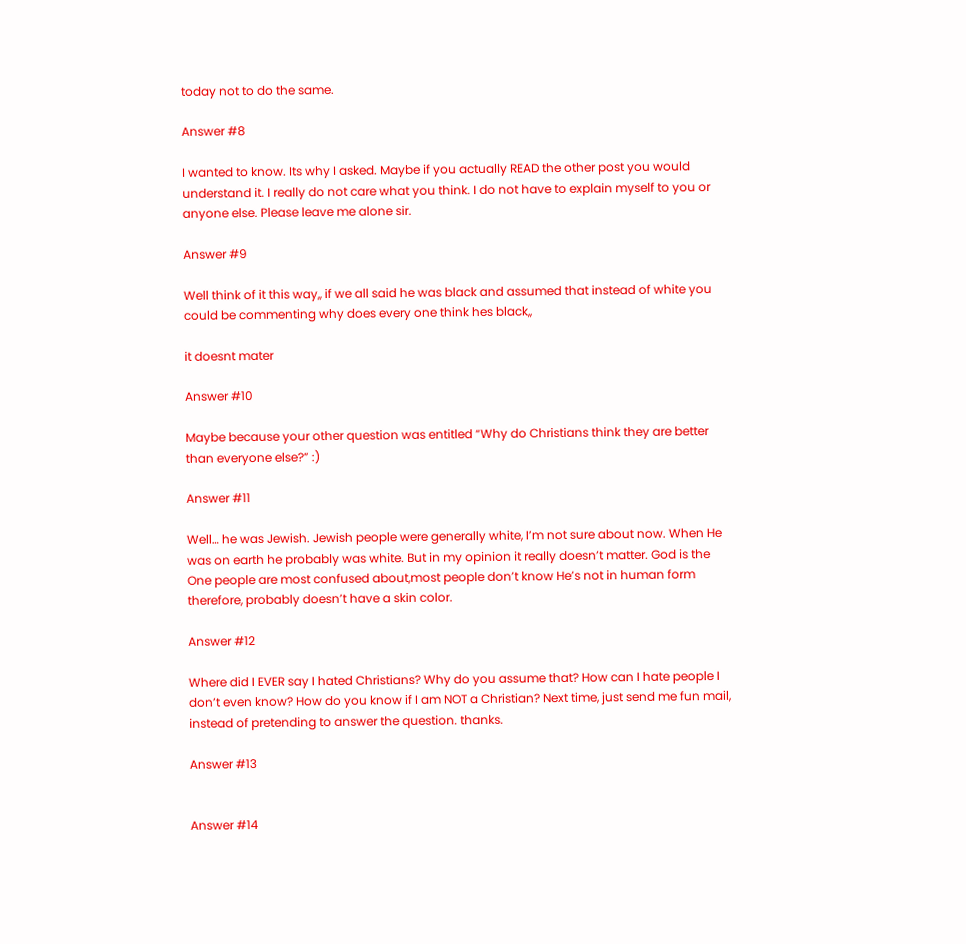today not to do the same.

Answer #8

I wanted to know. Its why I asked. Maybe if you actually READ the other post you would understand it. I really do not care what you think. I do not have to explain myself to you or anyone else. Please leave me alone sir.

Answer #9

Well think of it this way,, if we all said he was black and assumed that instead of white you could be commenting why does every one think hes black,,

it doesnt mater

Answer #10

Maybe because your other question was entitled “Why do Christians think they are better than everyone else?” :)

Answer #11

Well… he was Jewish. Jewish people were generally white, I’m not sure about now. When He was on earth he probably was white. But in my opinion it really doesn’t matter. God is the One people are most confused about,most people don’t know He’s not in human form therefore, probably doesn’t have a skin color.

Answer #12

Where did I EVER say I hated Christians? Why do you assume that? How can I hate people I don’t even know? How do you know if I am NOT a Christian? Next time, just send me fun mail, instead of pretending to answer the question. thanks.

Answer #13


Answer #14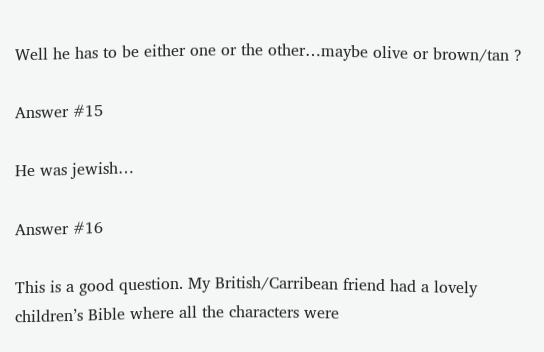Well he has to be either one or the other…maybe olive or brown/tan ?

Answer #15

He was jewish…

Answer #16

This is a good question. My British/Carribean friend had a lovely children’s Bible where all the characters were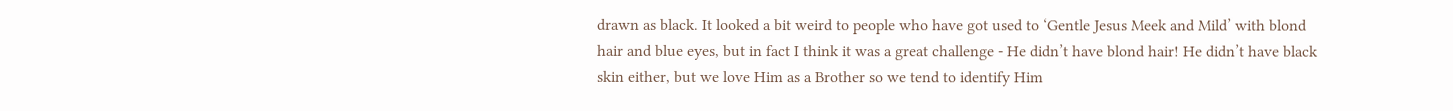drawn as black. It looked a bit weird to people who have got used to ‘Gentle Jesus Meek and Mild’ with blond hair and blue eyes, but in fact I think it was a great challenge - He didn’t have blond hair! He didn’t have black skin either, but we love Him as a Brother so we tend to identify Him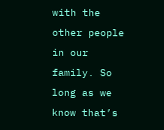with the other people in our family. So long as we know that’s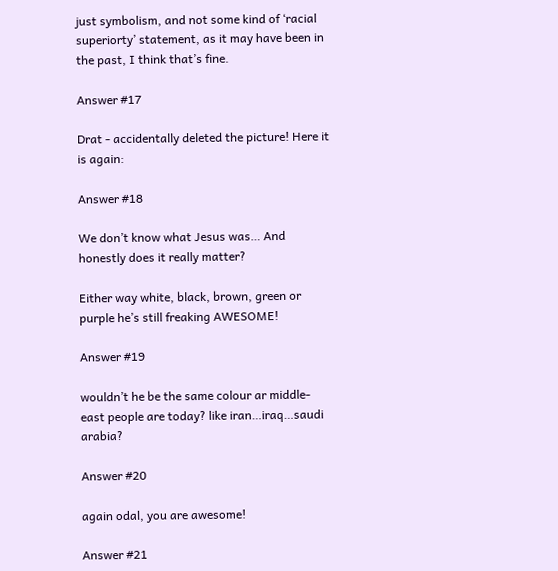just symbolism, and not some kind of ‘racial superiorty’ statement, as it may have been in the past, I think that’s fine.

Answer #17

Drat - accidentally deleted the picture! Here it is again:

Answer #18

We don’t know what Jesus was… And honestly does it really matter?

Either way white, black, brown, green or purple he’s still freaking AWESOME!

Answer #19

wouldn’t he be the same colour ar middle-east people are today? like iran…iraq…saudi arabia?

Answer #20

again odal, you are awesome!

Answer #21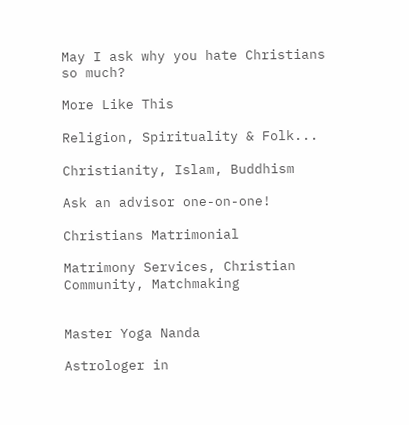May I ask why you hate Christians so much?

More Like This

Religion, Spirituality & Folk...

Christianity, Islam, Buddhism

Ask an advisor one-on-one!

Christians Matrimonial

Matrimony Services, Christian Community, Matchmaking


Master Yoga Nanda

Astrologer in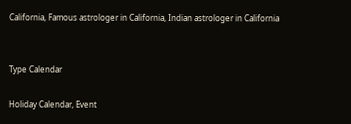California, Famous astrologer in California, Indian astrologer in California


Type Calendar

Holiday Calendar, Event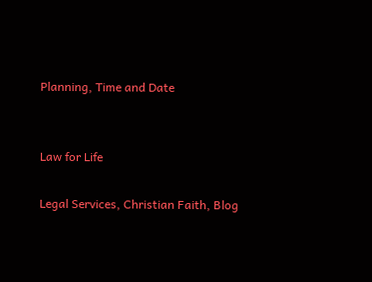Planning, Time and Date


Law for Life

Legal Services, Christian Faith, Blog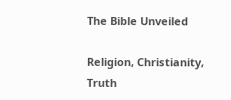The Bible Unveiled

Religion, Christianity, Truth